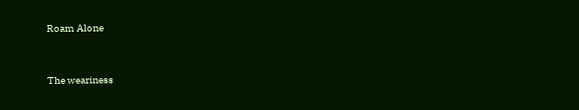Roam Alone



The weariness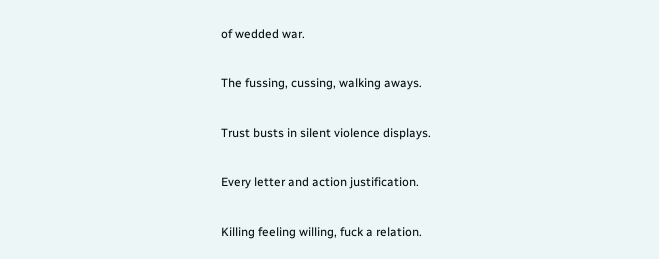of wedded war.

The fussing, cussing, walking aways.

Trust busts in silent violence displays.

Every letter and action justification.

Killing feeling willing, fuck a relation.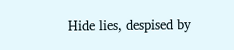Hide lies, despised by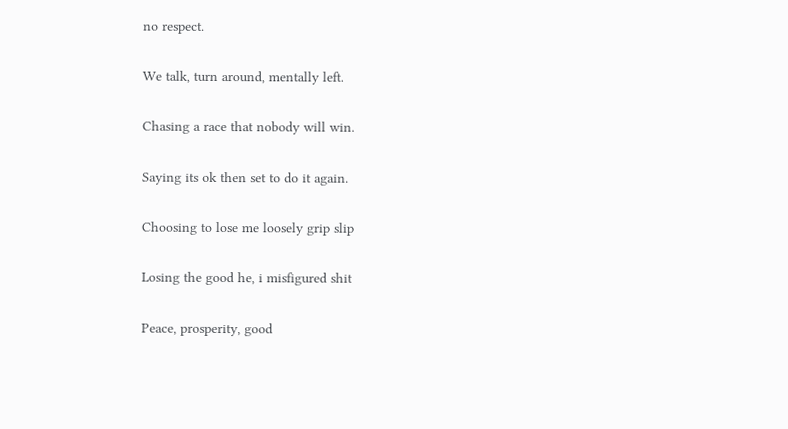no respect.

We talk, turn around, mentally left.

Chasing a race that nobody will win.

Saying its ok then set to do it again.

Choosing to lose me loosely grip slip

Losing the good he, i misfigured shit

Peace, prosperity, good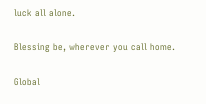luck all alone.

Blessing be, wherever you call home.

Global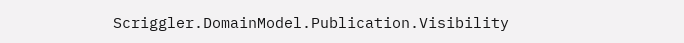Scriggler.DomainModel.Publication.Visibility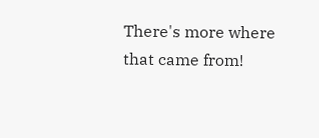There's more where that came from!